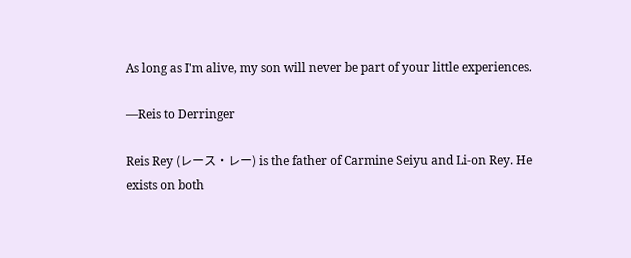As long as I'm alive, my son will never be part of your little experiences.

—Reis to Derringer

Reis Rey (レース・レー) is the father of Carmine Seiyu and Li-on Rey. He exists on both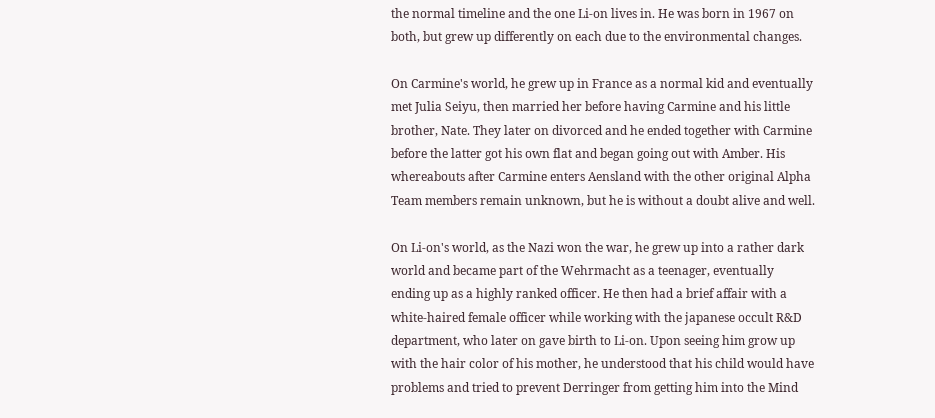the normal timeline and the one Li-on lives in. He was born in 1967 on both, but grew up differently on each due to the environmental changes.

On Carmine's world, he grew up in France as a normal kid and eventually met Julia Seiyu, then married her before having Carmine and his little brother, Nate. They later on divorced and he ended together with Carmine before the latter got his own flat and began going out with Amber. His whereabouts after Carmine enters Aensland with the other original Alpha Team members remain unknown, but he is without a doubt alive and well.

On Li-on's world, as the Nazi won the war, he grew up into a rather dark world and became part of the Wehrmacht as a teenager, eventually ending up as a highly ranked officer. He then had a brief affair with a white-haired female officer while working with the japanese occult R&D department, who later on gave birth to Li-on. Upon seeing him grow up with the hair color of his mother, he understood that his child would have problems and tried to prevent Derringer from getting him into the Mind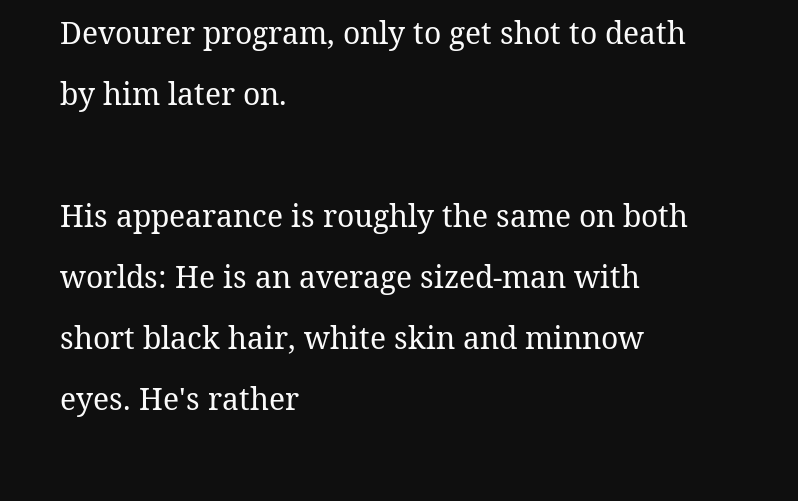Devourer program, only to get shot to death by him later on.

His appearance is roughly the same on both worlds: He is an average sized-man with short black hair, white skin and minnow eyes. He's rather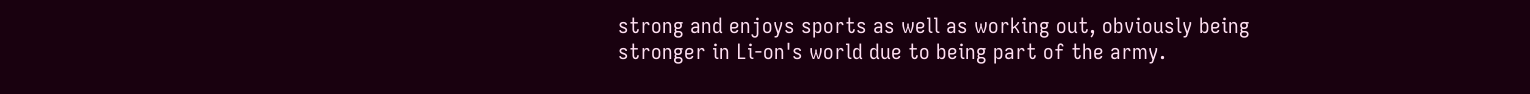strong and enjoys sports as well as working out, obviously being stronger in Li-on's world due to being part of the army.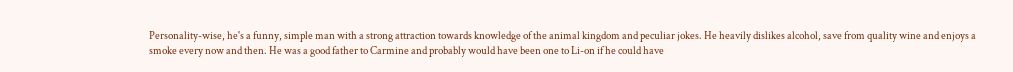Personality-wise, he's a funny, simple man with a strong attraction towards knowledge of the animal kingdom and peculiar jokes. He heavily dislikes alcohol, save from quality wine and enjoys a smoke every now and then. He was a good father to Carmine and probably would have been one to Li-on if he could have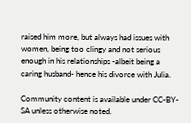raised him more, but always had issues with women, being too clingy and not serious enough in his relationships -albeit being a caring husband- hence his divorce with Julia.

Community content is available under CC-BY-SA unless otherwise noted.